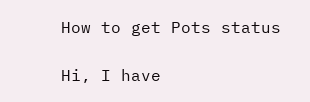How to get Pots status

Hi, I have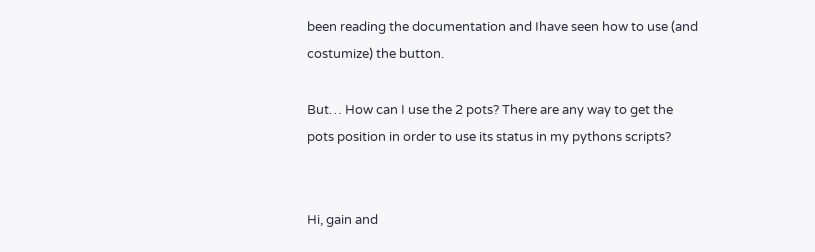been reading the documentation and Ihave seen how to use (and costumize) the button.

But… How can I use the 2 pots? There are any way to get the pots position in order to use its status in my pythons scripts?


Hi, gain and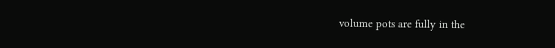volume pots are fully in the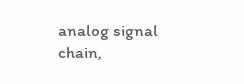analog signal chain,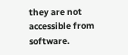they are not accessible from software.